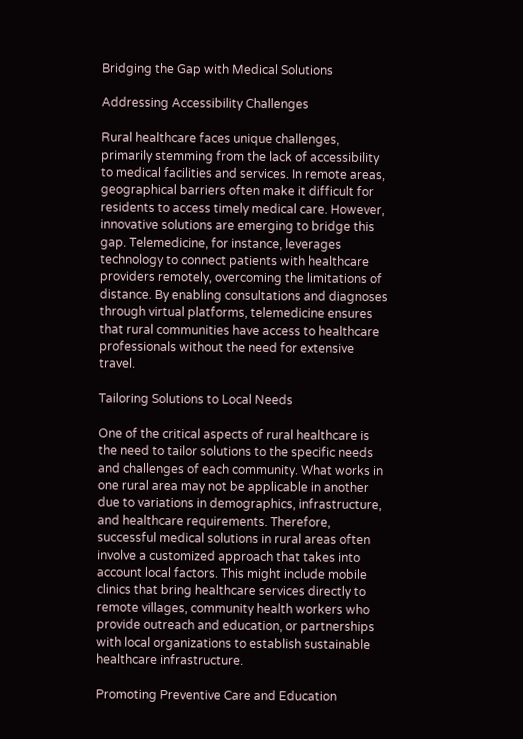Bridging the Gap with Medical Solutions

Addressing Accessibility Challenges

Rural healthcare faces unique challenges, primarily stemming from the lack of accessibility to medical facilities and services. In remote areas, geographical barriers often make it difficult for residents to access timely medical care. However, innovative solutions are emerging to bridge this gap. Telemedicine, for instance, leverages technology to connect patients with healthcare providers remotely, overcoming the limitations of distance. By enabling consultations and diagnoses through virtual platforms, telemedicine ensures that rural communities have access to healthcare professionals without the need for extensive travel.

Tailoring Solutions to Local Needs

One of the critical aspects of rural healthcare is the need to tailor solutions to the specific needs and challenges of each community. What works in one rural area may not be applicable in another due to variations in demographics, infrastructure, and healthcare requirements. Therefore, successful medical solutions in rural areas often involve a customized approach that takes into account local factors. This might include mobile clinics that bring healthcare services directly to remote villages, community health workers who provide outreach and education, or partnerships with local organizations to establish sustainable healthcare infrastructure.

Promoting Preventive Care and Education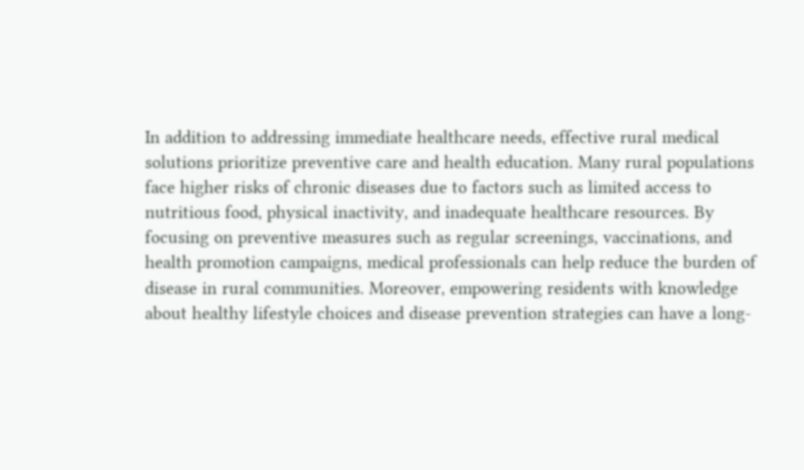In addition to addressing immediate healthcare needs, effective rural medical solutions prioritize preventive care and health education. Many rural populations face higher risks of chronic diseases due to factors such as limited access to nutritious food, physical inactivity, and inadequate healthcare resources. By focusing on preventive measures such as regular screenings, vaccinations, and health promotion campaigns, medical professionals can help reduce the burden of disease in rural communities. Moreover, empowering residents with knowledge about healthy lifestyle choices and disease prevention strategies can have a long-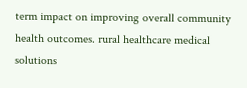term impact on improving overall community health outcomes. rural healthcare medical solutions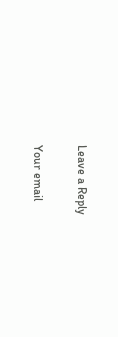Leave a Reply

Your email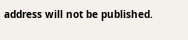address will not be published.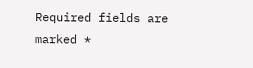Required fields are marked *